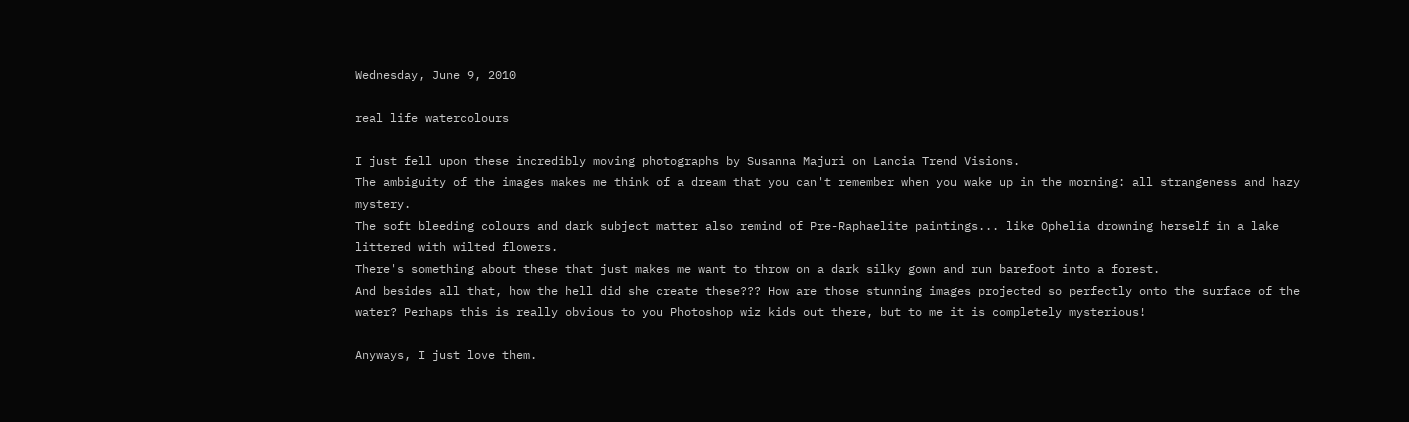Wednesday, June 9, 2010

real life watercolours

I just fell upon these incredibly moving photographs by Susanna Majuri on Lancia Trend Visions.
The ambiguity of the images makes me think of a dream that you can't remember when you wake up in the morning: all strangeness and hazy mystery.
The soft bleeding colours and dark subject matter also remind of Pre-Raphaelite paintings... like Ophelia drowning herself in a lake littered with wilted flowers.
There's something about these that just makes me want to throw on a dark silky gown and run barefoot into a forest.
And besides all that, how the hell did she create these??? How are those stunning images projected so perfectly onto the surface of the water? Perhaps this is really obvious to you Photoshop wiz kids out there, but to me it is completely mysterious!

Anyways, I just love them.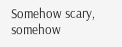Somehow scary, somehow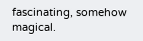fascinating, somehow magical.